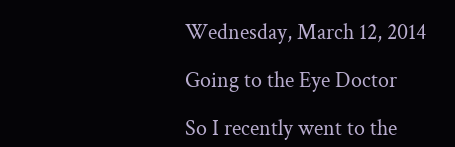Wednesday, March 12, 2014

Going to the Eye Doctor

So I recently went to the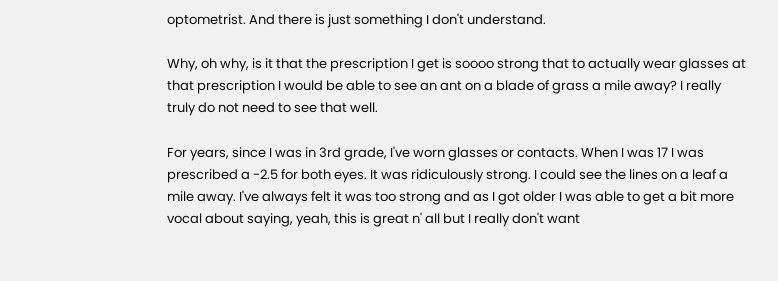optometrist. And there is just something I don't understand.

Why, oh why, is it that the prescription I get is soooo strong that to actually wear glasses at that prescription I would be able to see an ant on a blade of grass a mile away? I really truly do not need to see that well.

For years, since I was in 3rd grade, I've worn glasses or contacts. When I was 17 I was prescribed a -2.5 for both eyes. It was ridiculously strong. I could see the lines on a leaf a mile away. I've always felt it was too strong and as I got older I was able to get a bit more vocal about saying, yeah, this is great n' all but I really don't want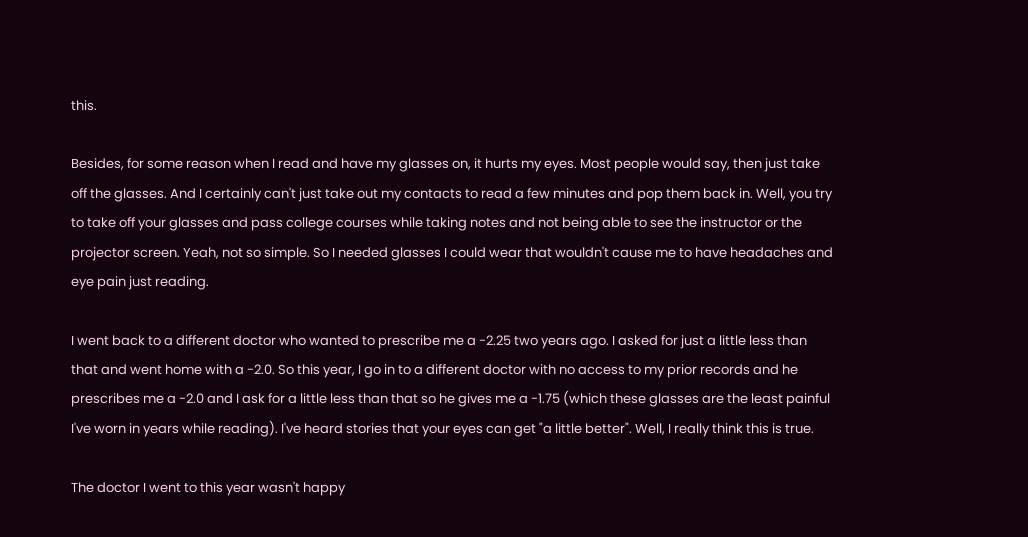this.

Besides, for some reason when I read and have my glasses on, it hurts my eyes. Most people would say, then just take off the glasses. And I certainly can't just take out my contacts to read a few minutes and pop them back in. Well, you try to take off your glasses and pass college courses while taking notes and not being able to see the instructor or the projector screen. Yeah, not so simple. So I needed glasses I could wear that wouldn't cause me to have headaches and eye pain just reading.

I went back to a different doctor who wanted to prescribe me a -2.25 two years ago. I asked for just a little less than that and went home with a -2.0. So this year, I go in to a different doctor with no access to my prior records and he prescribes me a -2.0 and I ask for a little less than that so he gives me a -1.75 (which these glasses are the least painful I've worn in years while reading). I've heard stories that your eyes can get "a little better". Well, I really think this is true.

The doctor I went to this year wasn't happy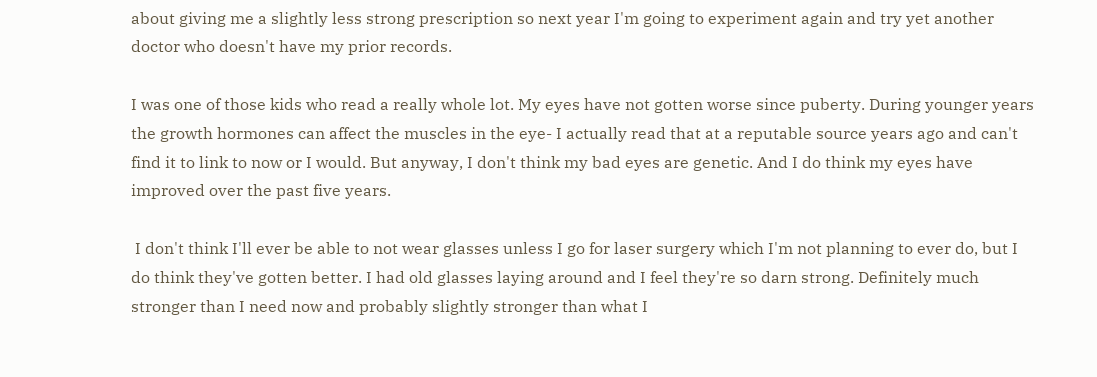about giving me a slightly less strong prescription so next year I'm going to experiment again and try yet another doctor who doesn't have my prior records.

I was one of those kids who read a really whole lot. My eyes have not gotten worse since puberty. During younger years the growth hormones can affect the muscles in the eye- I actually read that at a reputable source years ago and can't find it to link to now or I would. But anyway, I don't think my bad eyes are genetic. And I do think my eyes have improved over the past five years.

 I don't think I'll ever be able to not wear glasses unless I go for laser surgery which I'm not planning to ever do, but I do think they've gotten better. I had old glasses laying around and I feel they're so darn strong. Definitely much stronger than I need now and probably slightly stronger than what I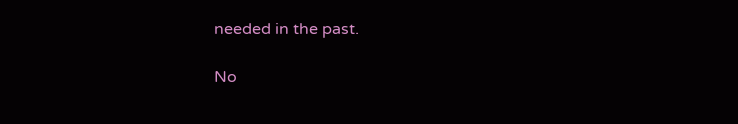needed in the past.

No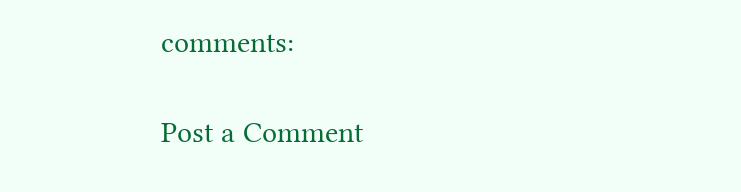comments:

Post a Comment